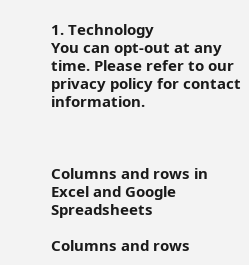1. Technology
You can opt-out at any time. Please refer to our privacy policy for contact information.



Columns and rows in Excel and Google Spreadsheets

Columns and rows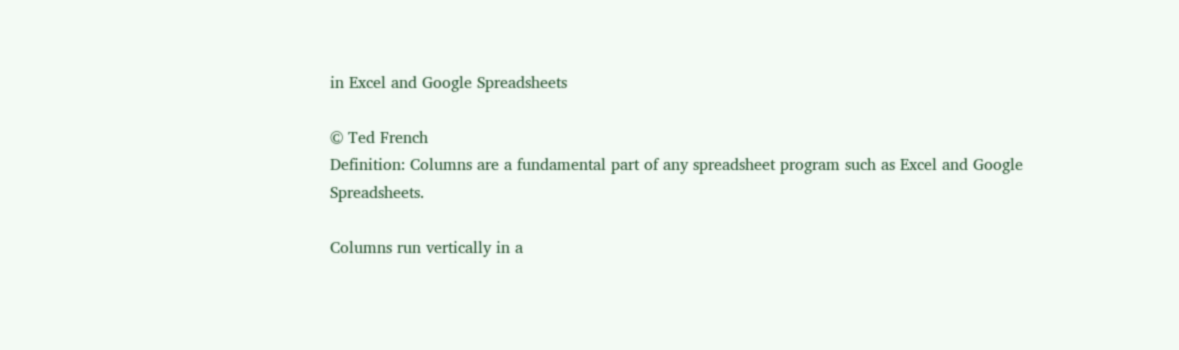in Excel and Google Spreadsheets

© Ted French
Definition: Columns are a fundamental part of any spreadsheet program such as Excel and Google Spreadsheets.

Columns run vertically in a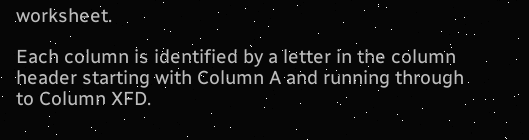worksheet.

Each column is identified by a letter in the column header starting with Column A and running through to Column XFD.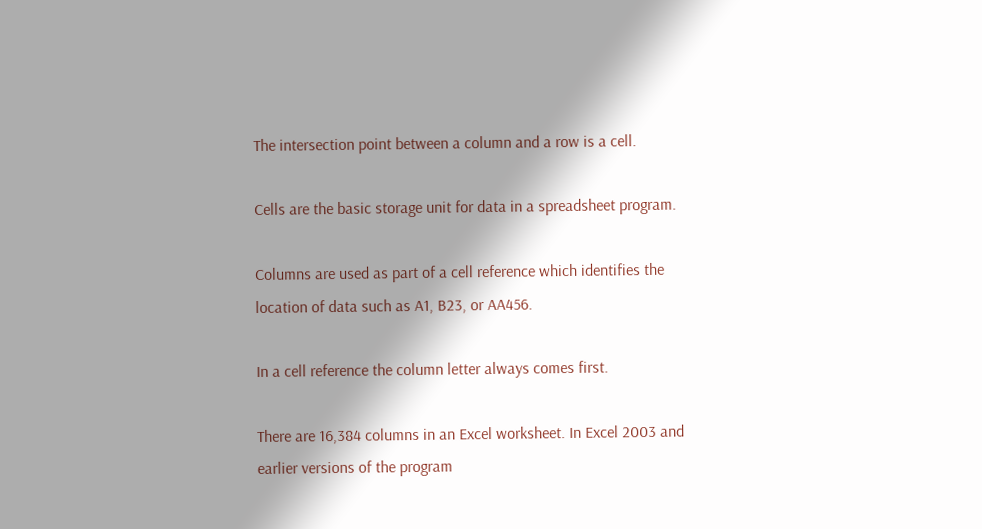The intersection point between a column and a row is a cell.

Cells are the basic storage unit for data in a spreadsheet program.

Columns are used as part of a cell reference which identifies the location of data such as A1, B23, or AA456.

In a cell reference the column letter always comes first.

There are 16,384 columns in an Excel worksheet. In Excel 2003 and earlier versions of the program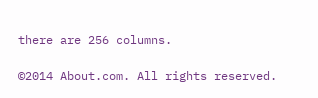there are 256 columns.

©2014 About.com. All rights reserved.